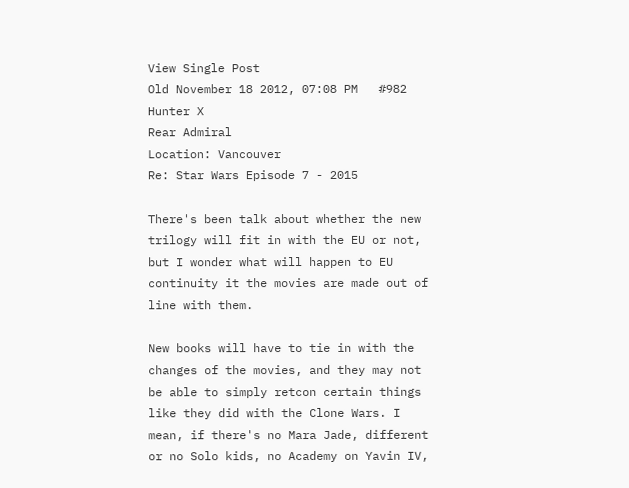View Single Post
Old November 18 2012, 07:08 PM   #982
Hunter X
Rear Admiral
Location: Vancouver
Re: Star Wars Episode 7 - 2015

There's been talk about whether the new trilogy will fit in with the EU or not, but I wonder what will happen to EU continuity it the movies are made out of line with them.

New books will have to tie in with the changes of the movies, and they may not be able to simply retcon certain things like they did with the Clone Wars. I mean, if there's no Mara Jade, different or no Solo kids, no Academy on Yavin IV,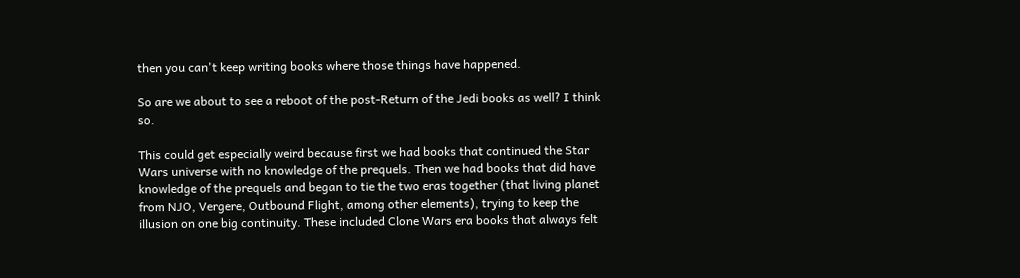then you can't keep writing books where those things have happened.

So are we about to see a reboot of the post-Return of the Jedi books as well? I think so.

This could get especially weird because first we had books that continued the Star Wars universe with no knowledge of the prequels. Then we had books that did have knowledge of the prequels and began to tie the two eras together (that living planet from NJO, Vergere, Outbound Flight, among other elements), trying to keep the illusion on one big continuity. These included Clone Wars era books that always felt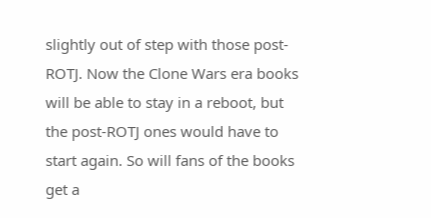slightly out of step with those post-ROTJ. Now the Clone Wars era books will be able to stay in a reboot, but the post-ROTJ ones would have to start again. So will fans of the books get a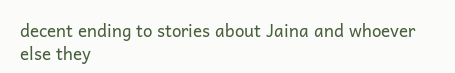decent ending to stories about Jaina and whoever else they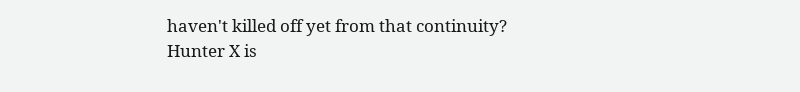haven't killed off yet from that continuity?
Hunter X is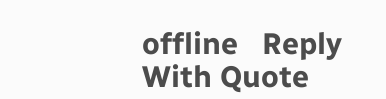offline   Reply With Quote